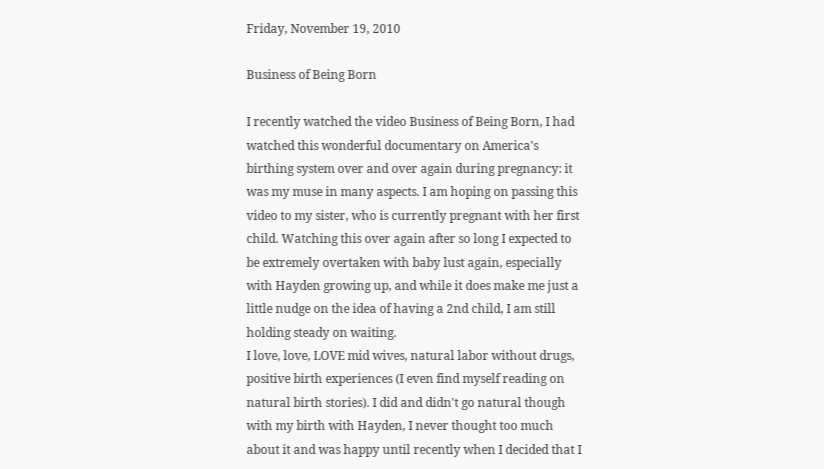Friday, November 19, 2010

Business of Being Born

I recently watched the video Business of Being Born, I had watched this wonderful documentary on America's birthing system over and over again during pregnancy: it was my muse in many aspects. I am hoping on passing this video to my sister, who is currently pregnant with her first child. Watching this over again after so long I expected to be extremely overtaken with baby lust again, especially with Hayden growing up, and while it does make me just a little nudge on the idea of having a 2nd child, I am still holding steady on waiting.
I love, love, LOVE mid wives, natural labor without drugs, positive birth experiences (I even find myself reading on natural birth stories). I did and didn't go natural though with my birth with Hayden, I never thought too much about it and was happy until recently when I decided that I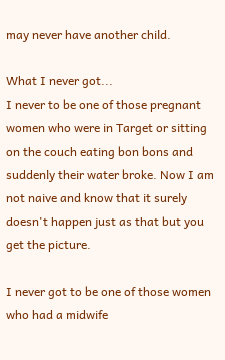may never have another child.

What I never got...
I never to be one of those pregnant women who were in Target or sitting on the couch eating bon bons and suddenly their water broke. Now I am not naive and know that it surely doesn't happen just as that but you get the picture.

I never got to be one of those women who had a midwife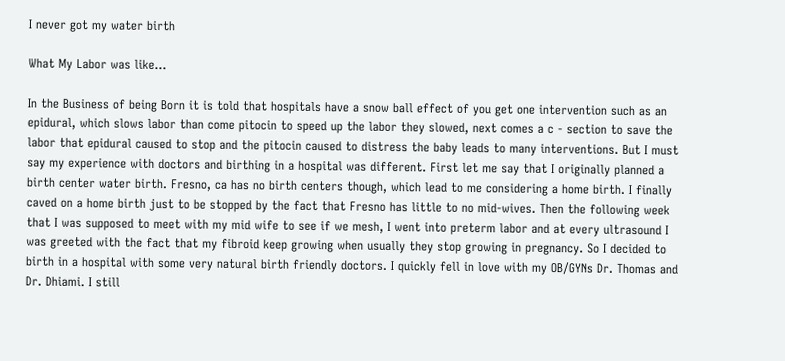I never got my water birth

What My Labor was like...

In the Business of being Born it is told that hospitals have a snow ball effect of you get one intervention such as an epidural, which slows labor than come pitocin to speed up the labor they slowed, next comes a c - section to save the labor that epidural caused to stop and the pitocin caused to distress the baby leads to many interventions. But I must say my experience with doctors and birthing in a hospital was different. First let me say that I originally planned a birth center water birth. Fresno, ca has no birth centers though, which lead to me considering a home birth. I finally caved on a home birth just to be stopped by the fact that Fresno has little to no mid-wives. Then the following week that I was supposed to meet with my mid wife to see if we mesh, I went into preterm labor and at every ultrasound I was greeted with the fact that my fibroid keep growing when usually they stop growing in pregnancy. So I decided to birth in a hospital with some very natural birth friendly doctors. I quickly fell in love with my OB/GYNs Dr. Thomas and Dr. Dhiami. I still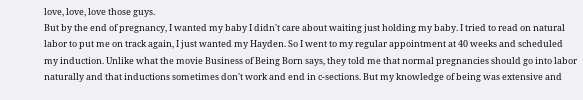love, love, love those guys.
But by the end of pregnancy, I wanted my baby I didn't care about waiting just holding my baby. I tried to read on natural labor to put me on track again, I just wanted my Hayden. So I went to my regular appointment at 40 weeks and scheduled my induction. Unlike what the movie Business of Being Born says, they told me that normal pregnancies should go into labor naturally and that inductions sometimes don't work and end in c-sections. But my knowledge of being was extensive and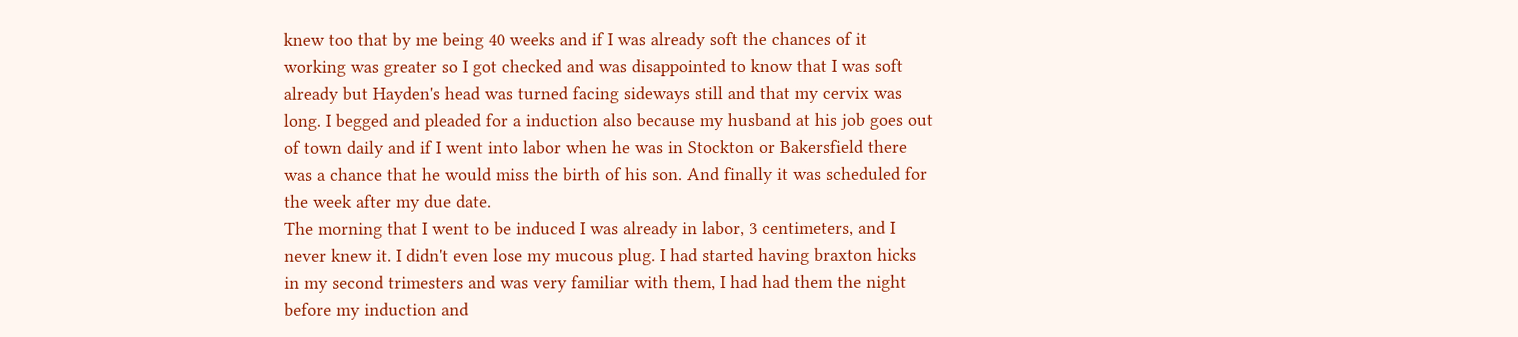knew too that by me being 40 weeks and if I was already soft the chances of it working was greater so I got checked and was disappointed to know that I was soft already but Hayden's head was turned facing sideways still and that my cervix was long. I begged and pleaded for a induction also because my husband at his job goes out of town daily and if I went into labor when he was in Stockton or Bakersfield there was a chance that he would miss the birth of his son. And finally it was scheduled for the week after my due date.
The morning that I went to be induced I was already in labor, 3 centimeters, and I never knew it. I didn't even lose my mucous plug. I had started having braxton hicks in my second trimesters and was very familiar with them, I had had them the night before my induction and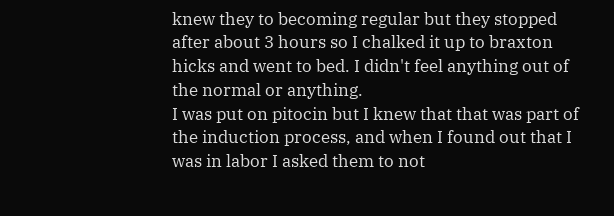knew they to becoming regular but they stopped after about 3 hours so I chalked it up to braxton hicks and went to bed. I didn't feel anything out of the normal or anything.
I was put on pitocin but I knew that that was part of the induction process, and when I found out that I was in labor I asked them to not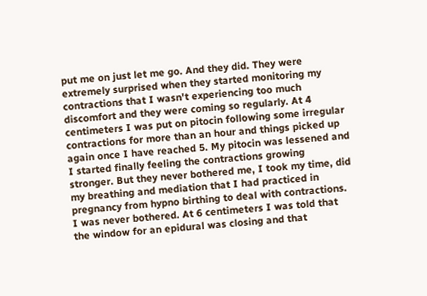put me on just let me go. And they did. They were extremely surprised when they started monitoring my contractions that I wasn't experiencing too much discomfort and they were coming so regularly. At 4 centimeters I was put on pitocin following some irregular contractions for more than an hour and things picked up again once I have reached 5. My pitocin was lessened and I started finally feeling the contractions growing stronger. But they never bothered me, I took my time, did my breathing and mediation that I had practiced in pregnancy from hypno birthing to deal with contractions. I was never bothered. At 6 centimeters I was told that the window for an epidural was closing and that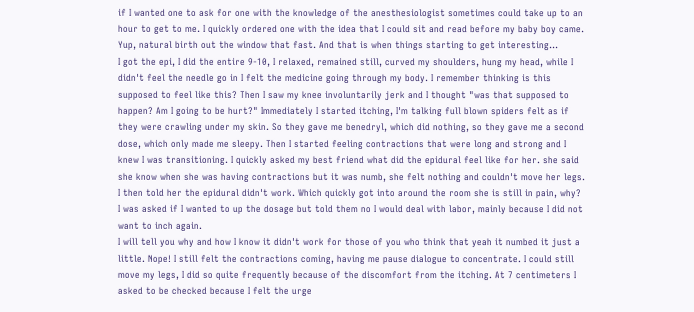if I wanted one to ask for one with the knowledge of the anesthesiologist sometimes could take up to an hour to get to me. I quickly ordered one with the idea that I could sit and read before my baby boy came. Yup, natural birth out the window that fast. And that is when things starting to get interesting...
I got the epi, I did the entire 9-10, I relaxed, remained still, curved my shoulders, hung my head, while I didn't feel the needle go in I felt the medicine going through my body. I remember thinking is this supposed to feel like this? Then I saw my knee involuntarily jerk and I thought "was that supposed to happen? Am I going to be hurt?" Immediately I started itching, I'm talking full blown spiders felt as if they were crawling under my skin. So they gave me benedryl, which did nothing, so they gave me a second dose, which only made me sleepy. Then I started feeling contractions that were long and strong and I knew I was transitioning. I quickly asked my best friend what did the epidural feel like for her. she said she know when she was having contractions but it was numb, she felt nothing and couldn't move her legs. I then told her the epidural didn't work. Which quickly got into around the room she is still in pain, why? I was asked if I wanted to up the dosage but told them no I would deal with labor, mainly because I did not want to inch again.
I will tell you why and how I know it didn't work for those of you who think that yeah it numbed it just a little. Nope! I still felt the contractions coming, having me pause dialogue to concentrate. I could still move my legs, I did so quite frequently because of the discomfort from the itching. At 7 centimeters I asked to be checked because I felt the urge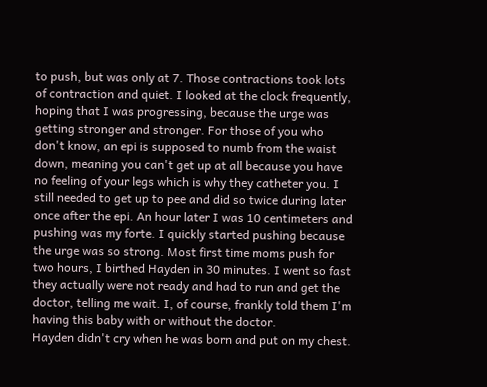to push, but was only at 7. Those contractions took lots of contraction and quiet. I looked at the clock frequently, hoping that I was progressing, because the urge was getting stronger and stronger. For those of you who don't know, an epi is supposed to numb from the waist down, meaning you can't get up at all because you have no feeling of your legs which is why they catheter you. I still needed to get up to pee and did so twice during later once after the epi. An hour later I was 10 centimeters and pushing was my forte. I quickly started pushing because the urge was so strong. Most first time moms push for two hours, I birthed Hayden in 30 minutes. I went so fast they actually were not ready and had to run and get the doctor, telling me wait. I, of course, frankly told them I'm having this baby with or without the doctor.
Hayden didn't cry when he was born and put on my chest.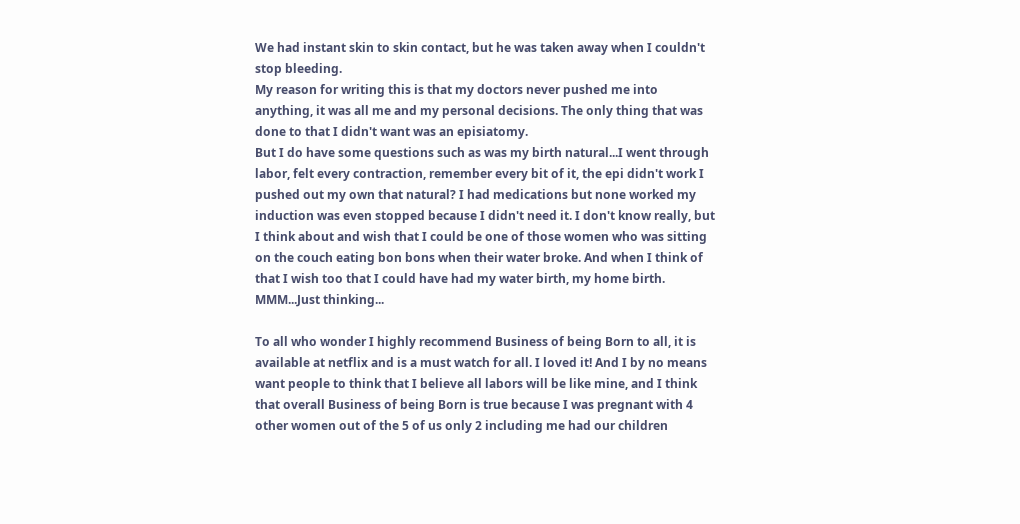We had instant skin to skin contact, but he was taken away when I couldn't stop bleeding.
My reason for writing this is that my doctors never pushed me into anything, it was all me and my personal decisions. The only thing that was done to that I didn't want was an episiatomy.
But I do have some questions such as was my birth natural...I went through labor, felt every contraction, remember every bit of it, the epi didn't work I pushed out my own that natural? I had medications but none worked my induction was even stopped because I didn't need it. I don't know really, but I think about and wish that I could be one of those women who was sitting on the couch eating bon bons when their water broke. And when I think of that I wish too that I could have had my water birth, my home birth. MMM...Just thinking...

To all who wonder I highly recommend Business of being Born to all, it is available at netflix and is a must watch for all. I loved it! And I by no means want people to think that I believe all labors will be like mine, and I think that overall Business of being Born is true because I was pregnant with 4 other women out of the 5 of us only 2 including me had our children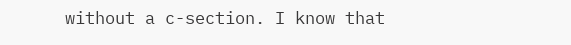without a c-section. I know that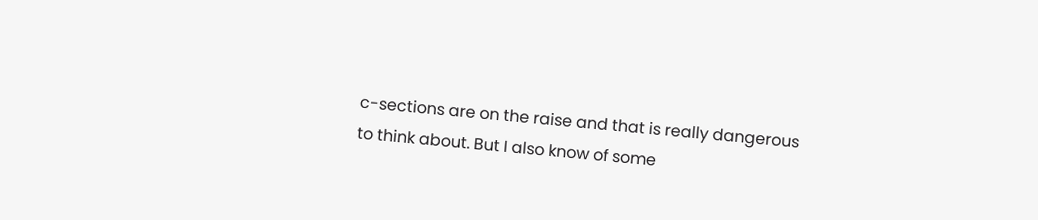c-sections are on the raise and that is really dangerous to think about. But I also know of some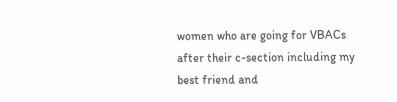women who are going for VBACs after their c-section including my best friend and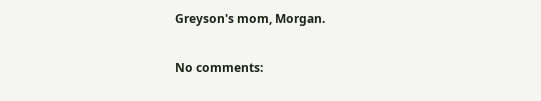Greyson's mom, Morgan.

No comments: